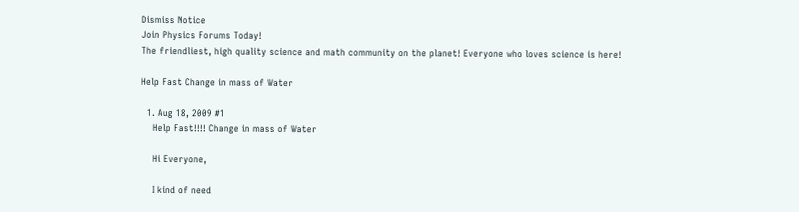Dismiss Notice
Join Physics Forums Today!
The friendliest, high quality science and math community on the planet! Everyone who loves science is here!

Help Fast Change in mass of Water

  1. Aug 18, 2009 #1
    Help Fast!!!! Change in mass of Water

    Hi Everyone,

    I kind of need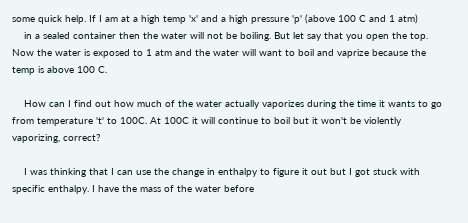some quick help. If I am at a high temp 'x' and a high pressure 'p' (above 100 C and 1 atm)
    in a sealed container then the water will not be boiling. But let say that you open the top. Now the water is exposed to 1 atm and the water will want to boil and vaprize because the temp is above 100 C.

    How can I find out how much of the water actually vaporizes during the time it wants to go from temperature 't' to 100C. At 100C it will continue to boil but it won't be violently vaporizing, correct?

    I was thinking that I can use the change in enthalpy to figure it out but I got stuck with specific enthalpy. I have the mass of the water before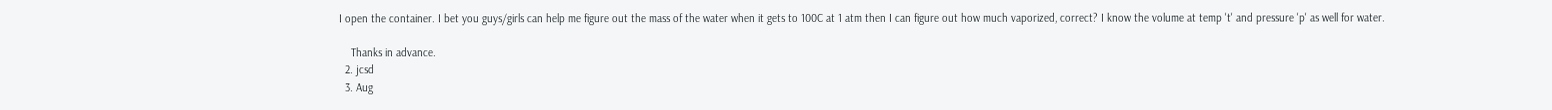I open the container. I bet you guys/girls can help me figure out the mass of the water when it gets to 100C at 1 atm then I can figure out how much vaporized, correct? I know the volume at temp 't' and pressure 'p' as well for water.

    Thanks in advance.
  2. jcsd
  3. Aug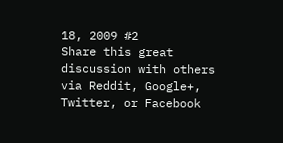18, 2009 #2
Share this great discussion with others via Reddit, Google+, Twitter, or Facebook